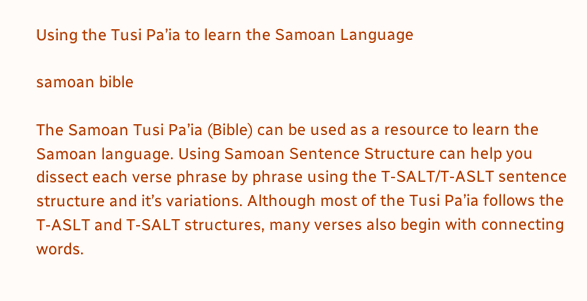Using the Tusi Pa’ia to learn the Samoan Language

samoan bible

The Samoan Tusi Pa’ia (Bible) can be used as a resource to learn the Samoan language. Using Samoan Sentence Structure can help you dissect each verse phrase by phrase using the T-SALT/T-ASLT sentence structure and it’s variations. Although most of the Tusi Pa’ia follows the T-ASLT and T-SALT structures, many verses also begin with connecting words.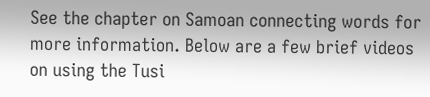See the chapter on Samoan connecting words for more information. Below are a few brief videos on using the Tusi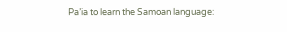Pa’ia to learn the Samoan language: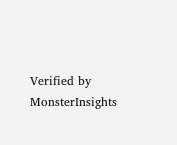Verified by MonsterInsights